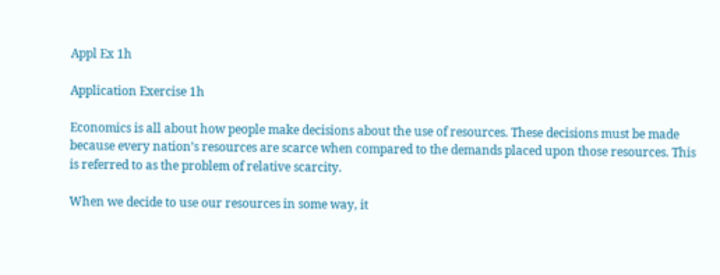Appl Ex 1h

Application Exercise 1h

Economics is all about how people make decisions about the use of resources. These decisions must be made because every nation’s resources are scarce when compared to the demands placed upon those resources. This is referred to as the problem of relative scarcity.

When we decide to use our resources in some way, it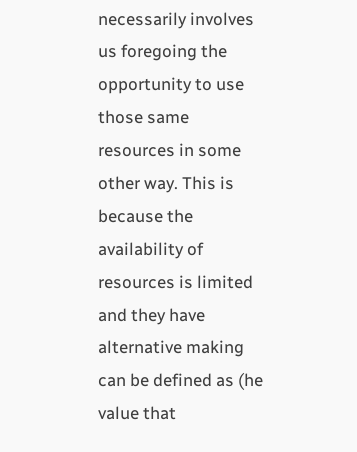necessarily involves us foregoing the opportunity to use those same resources in some other way. This is because the availability of resources is limited and they have alternative making can be defined as (he value that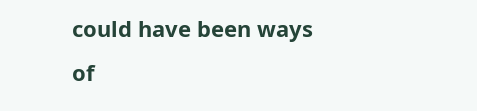could have been ways of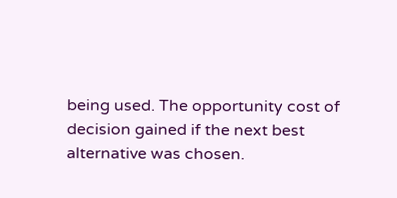being used. The opportunity cost of decision gained if the next best alternative was chosen.